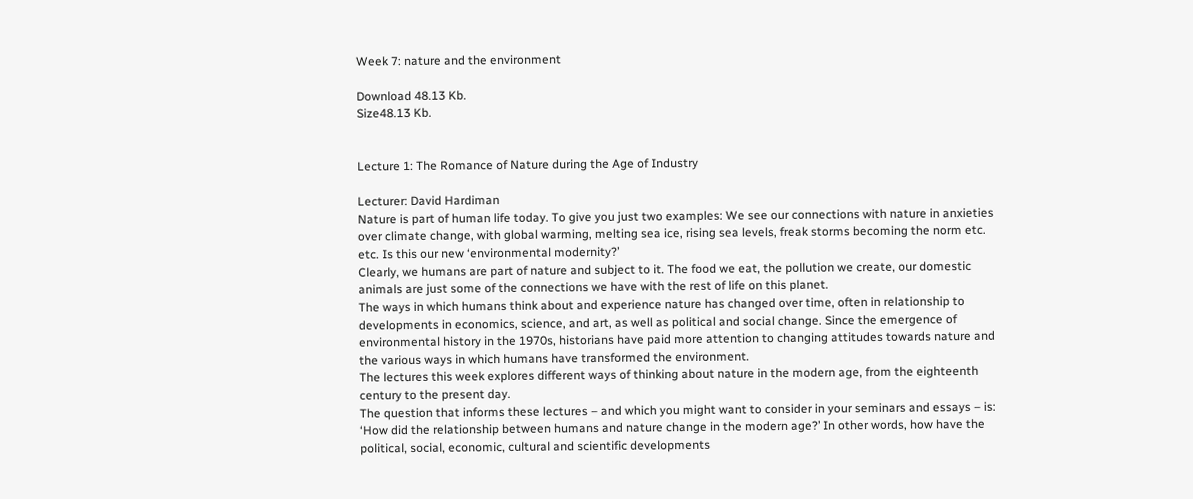Week 7: nature and the environment

Download 48.13 Kb.
Size48.13 Kb.


Lecture 1: The Romance of Nature during the Age of Industry

Lecturer: David Hardiman
Nature is part of human life today. To give you just two examples: We see our connections with nature in anxieties over climate change, with global warming, melting sea ice, rising sea levels, freak storms becoming the norm etc. etc. Is this our new ‘environmental modernity?’
Clearly, we humans are part of nature and subject to it. The food we eat, the pollution we create, our domestic animals are just some of the connections we have with the rest of life on this planet.
The ways in which humans think about and experience nature has changed over time, often in relationship to developments in economics, science, and art, as well as political and social change. Since the emergence of environmental history in the 1970s, historians have paid more attention to changing attitudes towards nature and the various ways in which humans have transformed the environment.
The lectures this week explores different ways of thinking about nature in the modern age, from the eighteenth century to the present day.
The question that informs these lectures – and which you might want to consider in your seminars and essays – is: ‘How did the relationship between humans and nature change in the modern age?’ In other words, how have the political, social, economic, cultural and scientific developments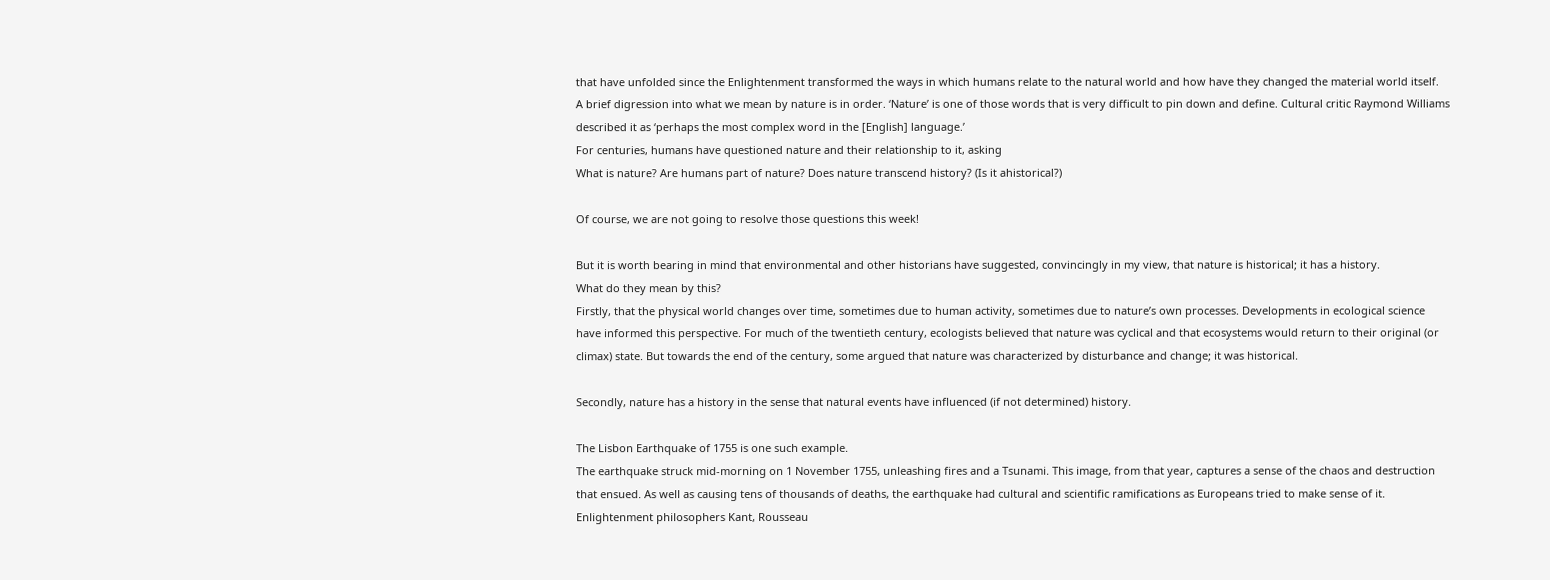that have unfolded since the Enlightenment transformed the ways in which humans relate to the natural world and how have they changed the material world itself.
A brief digression into what we mean by nature is in order. ‘Nature’ is one of those words that is very difficult to pin down and define. Cultural critic Raymond Williams described it as ‘perhaps the most complex word in the [English] language.’
For centuries, humans have questioned nature and their relationship to it, asking
What is nature? Are humans part of nature? Does nature transcend history? (Is it ahistorical?)

Of course, we are not going to resolve those questions this week!

But it is worth bearing in mind that environmental and other historians have suggested, convincingly in my view, that nature is historical; it has a history.
What do they mean by this?
Firstly, that the physical world changes over time, sometimes due to human activity, sometimes due to nature’s own processes. Developments in ecological science have informed this perspective. For much of the twentieth century, ecologists believed that nature was cyclical and that ecosystems would return to their original (or climax) state. But towards the end of the century, some argued that nature was characterized by disturbance and change; it was historical.

Secondly, nature has a history in the sense that natural events have influenced (if not determined) history.

The Lisbon Earthquake of 1755 is one such example.
The earthquake struck mid-morning on 1 November 1755, unleashing fires and a Tsunami. This image, from that year, captures a sense of the chaos and destruction that ensued. As well as causing tens of thousands of deaths, the earthquake had cultural and scientific ramifications as Europeans tried to make sense of it. Enlightenment philosophers Kant, Rousseau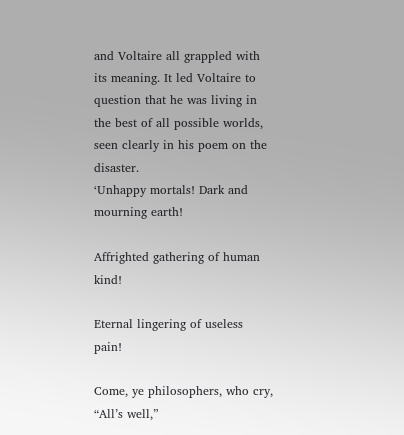and Voltaire all grappled with its meaning. It led Voltaire to question that he was living in the best of all possible worlds, seen clearly in his poem on the disaster.
‘Unhappy mortals! Dark and mourning earth!

Affrighted gathering of human kind!

Eternal lingering of useless pain!

Come, ye philosophers, who cry, “All’s well,”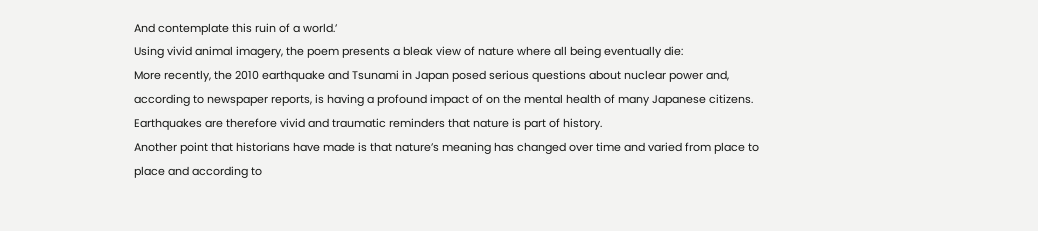And contemplate this ruin of a world.’
Using vivid animal imagery, the poem presents a bleak view of nature where all being eventually die:
More recently, the 2010 earthquake and Tsunami in Japan posed serious questions about nuclear power and, according to newspaper reports, is having a profound impact of on the mental health of many Japanese citizens.
Earthquakes are therefore vivid and traumatic reminders that nature is part of history.
Another point that historians have made is that nature’s meaning has changed over time and varied from place to place and according to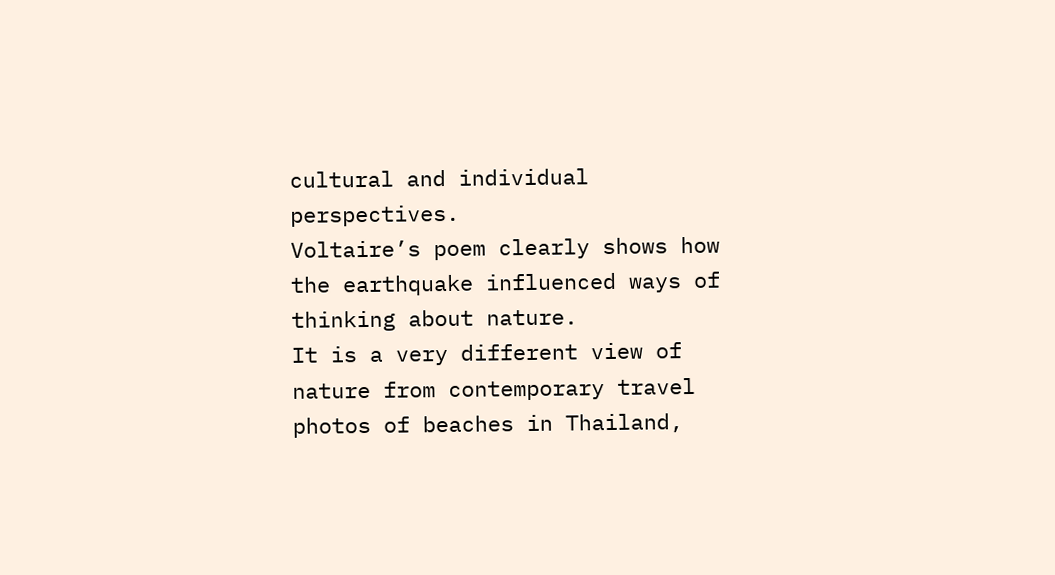cultural and individual perspectives.
Voltaire’s poem clearly shows how the earthquake influenced ways of thinking about nature.
It is a very different view of nature from contemporary travel photos of beaches in Thailand,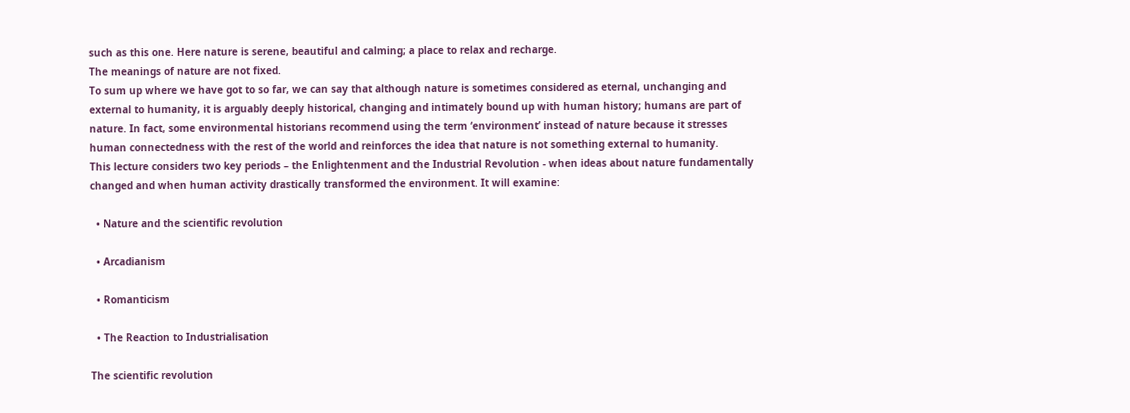such as this one. Here nature is serene, beautiful and calming; a place to relax and recharge.
The meanings of nature are not fixed.
To sum up where we have got to so far, we can say that although nature is sometimes considered as eternal, unchanging and external to humanity, it is arguably deeply historical, changing and intimately bound up with human history; humans are part of nature. In fact, some environmental historians recommend using the term ‘environment’ instead of nature because it stresses human connectedness with the rest of the world and reinforces the idea that nature is not something external to humanity.
This lecture considers two key periods – the Enlightenment and the Industrial Revolution - when ideas about nature fundamentally changed and when human activity drastically transformed the environment. It will examine:

  • Nature and the scientific revolution

  • Arcadianism

  • Romanticism

  • The Reaction to Industrialisation

The scientific revolution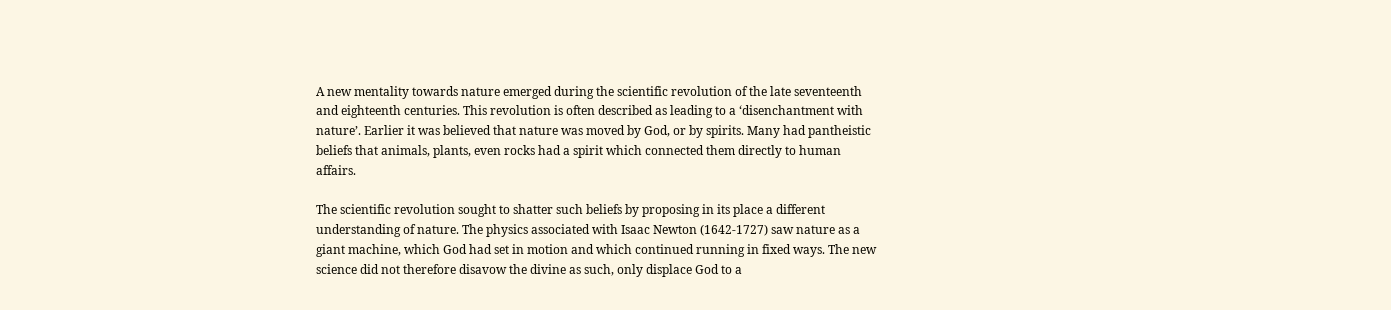A new mentality towards nature emerged during the scientific revolution of the late seventeenth and eighteenth centuries. This revolution is often described as leading to a ‘disenchantment with nature’. Earlier it was believed that nature was moved by God, or by spirits. Many had pantheistic beliefs that animals, plants, even rocks had a spirit which connected them directly to human affairs.

The scientific revolution sought to shatter such beliefs by proposing in its place a different understanding of nature. The physics associated with Isaac Newton (1642-1727) saw nature as a giant machine, which God had set in motion and which continued running in fixed ways. The new science did not therefore disavow the divine as such, only displace God to a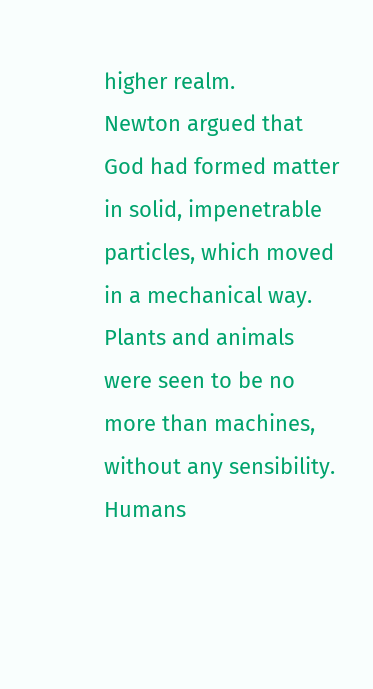higher realm.
Newton argued that God had formed matter in solid, impenetrable particles, which moved in a mechanical way. Plants and animals were seen to be no more than machines, without any sensibility. Humans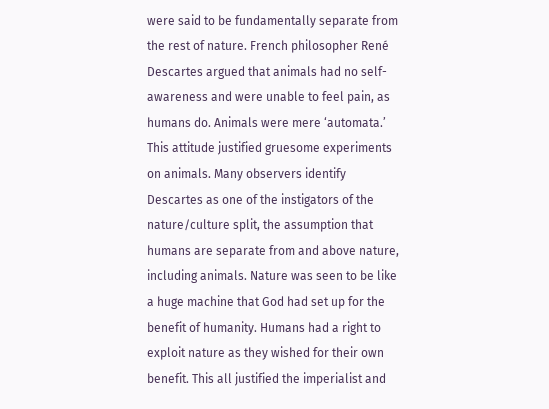were said to be fundamentally separate from the rest of nature. French philosopher René Descartes argued that animals had no self-awareness and were unable to feel pain, as humans do. Animals were mere ‘automata.’ This attitude justified gruesome experiments on animals. Many observers identify Descartes as one of the instigators of the nature/culture split, the assumption that humans are separate from and above nature, including animals. Nature was seen to be like a huge machine that God had set up for the benefit of humanity. Humans had a right to exploit nature as they wished for their own benefit. This all justified the imperialist and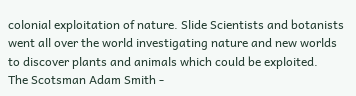colonial exploitation of nature. Slide Scientists and botanists went all over the world investigating nature and new worlds to discover plants and animals which could be exploited.
The Scotsman Adam Smith -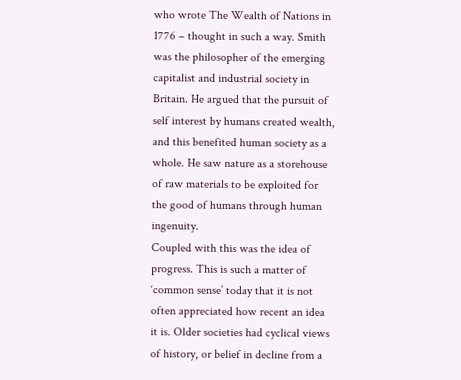who wrote The Wealth of Nations in 1776 – thought in such a way. Smith was the philosopher of the emerging capitalist and industrial society in Britain. He argued that the pursuit of self interest by humans created wealth, and this benefited human society as a whole. He saw nature as a storehouse of raw materials to be exploited for the good of humans through human ingenuity.
Coupled with this was the idea of progress. This is such a matter of ‘common sense’ today that it is not often appreciated how recent an idea it is. Older societies had cyclical views of history, or belief in decline from a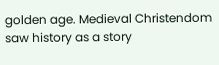golden age. Medieval Christendom saw history as a story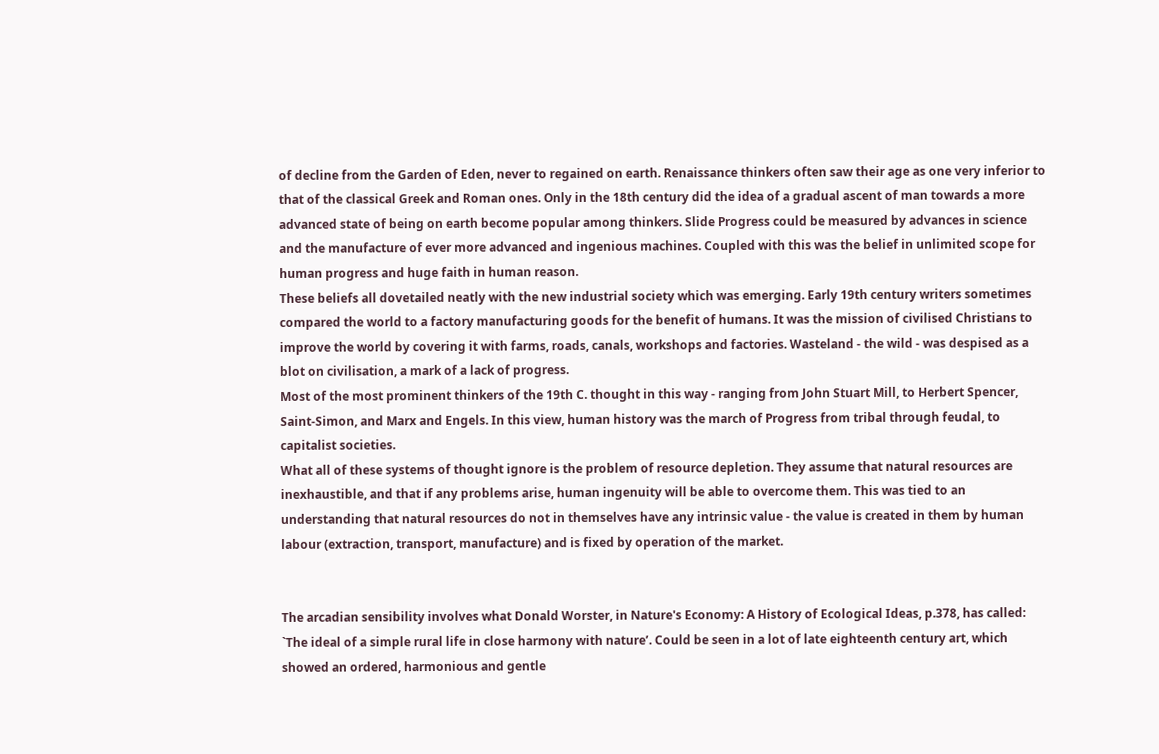of decline from the Garden of Eden, never to regained on earth. Renaissance thinkers often saw their age as one very inferior to that of the classical Greek and Roman ones. Only in the 18th century did the idea of a gradual ascent of man towards a more advanced state of being on earth become popular among thinkers. Slide Progress could be measured by advances in science and the manufacture of ever more advanced and ingenious machines. Coupled with this was the belief in unlimited scope for human progress and huge faith in human reason.
These beliefs all dovetailed neatly with the new industrial society which was emerging. Early 19th century writers sometimes compared the world to a factory manufacturing goods for the benefit of humans. It was the mission of civilised Christians to improve the world by covering it with farms, roads, canals, workshops and factories. Wasteland - the wild - was despised as a blot on civilisation, a mark of a lack of progress.
Most of the most prominent thinkers of the 19th C. thought in this way - ranging from John Stuart Mill, to Herbert Spencer, Saint-Simon, and Marx and Engels. In this view, human history was the march of Progress from tribal through feudal, to capitalist societies.
What all of these systems of thought ignore is the problem of resource depletion. They assume that natural resources are inexhaustible, and that if any problems arise, human ingenuity will be able to overcome them. This was tied to an understanding that natural resources do not in themselves have any intrinsic value - the value is created in them by human labour (extraction, transport, manufacture) and is fixed by operation of the market.


The arcadian sensibility involves what Donald Worster, in Nature's Economy: A History of Ecological Ideas, p.378, has called: `The ideal of a simple rural life in close harmony with nature’. Could be seen in a lot of late eighteenth century art, which showed an ordered, harmonious and gentle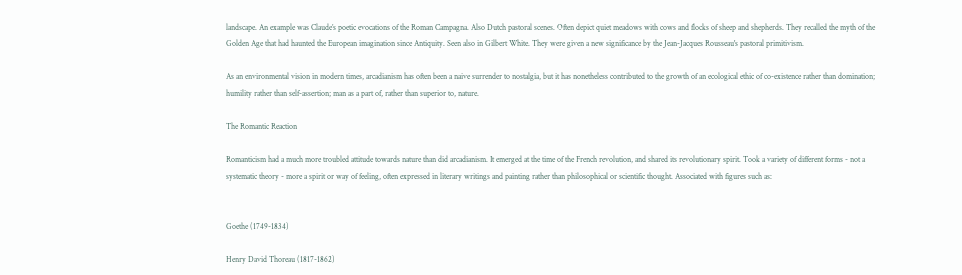landscape. An example was Claude’s poetic evocations of the Roman Campagna. Also Dutch pastoral scenes. Often depict quiet meadows with cows and flocks of sheep and shepherds. They recalled the myth of the Golden Age that had haunted the European imagination since Antiquity. Seen also in Gilbert White. They were given a new significance by the Jean-Jacques Rousseau's pastoral primitivism.

As an environmental vision in modern times, arcadianism has often been a naive surrender to nostalgia, but it has nonetheless contributed to the growth of an ecological ethic of co-existence rather than domination; humility rather than self-assertion; man as a part of, rather than superior to, nature.

The Romantic Reaction

Romanticism had a much more troubled attitude towards nature than did arcadianism. It emerged at the time of the French revolution, and shared its revolutionary spirit. Took a variety of different forms - not a systematic theory - more a spirit or way of feeling, often expressed in literary writings and painting rather than philosophical or scientific thought. Associated with figures such as:


Goethe (1749-1834)

Henry David Thoreau (1817-1862)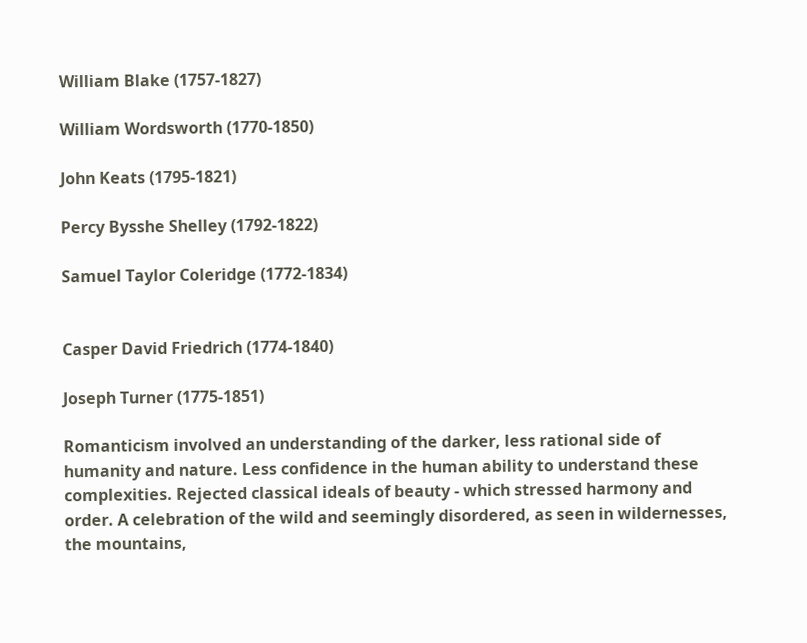William Blake (1757-1827)

William Wordsworth (1770-1850)

John Keats (1795-1821)

Percy Bysshe Shelley (1792-1822)

Samuel Taylor Coleridge (1772-1834)


Casper David Friedrich (1774-1840)

Joseph Turner (1775-1851)

Romanticism involved an understanding of the darker, less rational side of humanity and nature. Less confidence in the human ability to understand these complexities. Rejected classical ideals of beauty - which stressed harmony and order. A celebration of the wild and seemingly disordered, as seen in wildernesses, the mountains,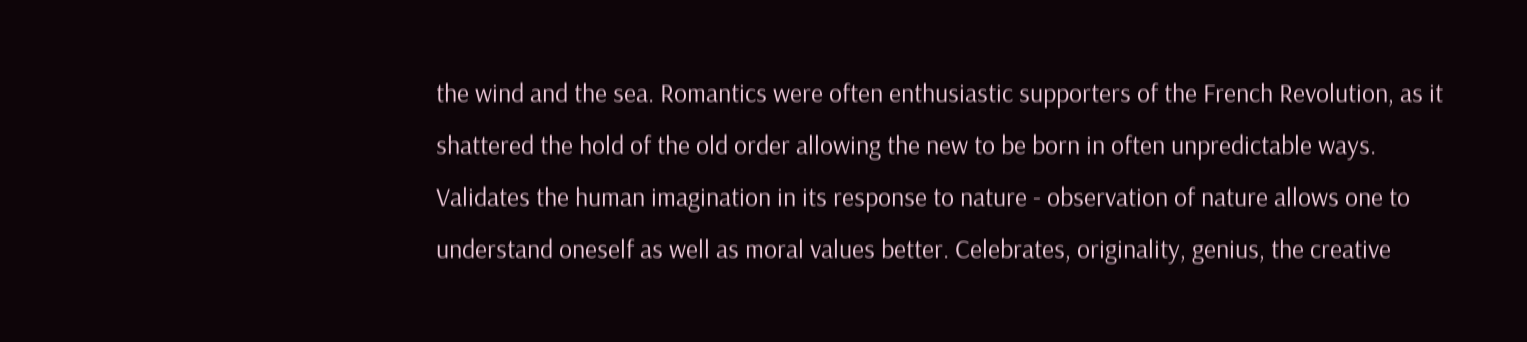the wind and the sea. Romantics were often enthusiastic supporters of the French Revolution, as it shattered the hold of the old order allowing the new to be born in often unpredictable ways. Validates the human imagination in its response to nature - observation of nature allows one to understand oneself as well as moral values better. Celebrates, originality, genius, the creative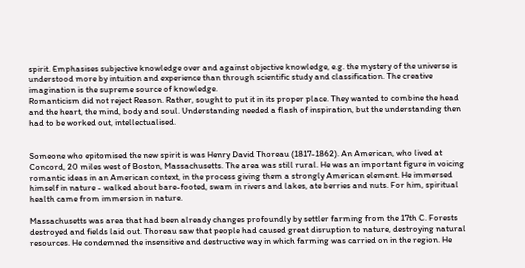spirit. Emphasises subjective knowledge over and against objective knowledge, e.g. the mystery of the universe is understood more by intuition and experience than through scientific study and classification. The creative imagination is the supreme source of knowledge.
Romanticism did not reject Reason. Rather, sought to put it in its proper place. They wanted to combine the head and the heart, the mind, body and soul. Understanding needed a flash of inspiration, but the understanding then had to be worked out, intellectualised.


Someone who epitomised the new spirit is was Henry David Thoreau (1817-1862). An American, who lived at Concord, 20 miles west of Boston, Massachusetts. The area was still rural. He was an important figure in voicing romantic ideas in an American context, in the process giving them a strongly American element. He immersed himself in nature - walked about bare-footed, swam in rivers and lakes, ate berries and nuts. For him, spiritual health came from immersion in nature.

Massachusetts was area that had been already changes profoundly by settler farming from the 17th C. Forests destroyed and fields laid out. Thoreau saw that people had caused great disruption to nature, destroying natural resources. He condemned the insensitive and destructive way in which farming was carried on in the region. He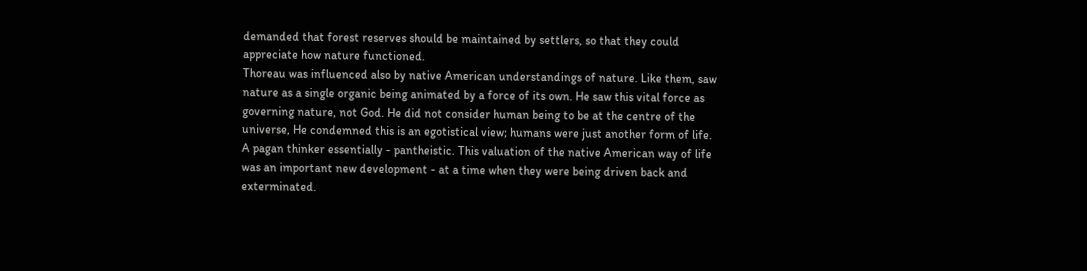demanded that forest reserves should be maintained by settlers, so that they could appreciate how nature functioned.
Thoreau was influenced also by native American understandings of nature. Like them, saw nature as a single organic being animated by a force of its own. He saw this vital force as governing nature, not God. He did not consider human being to be at the centre of the universe, He condemned this is an egotistical view; humans were just another form of life. A pagan thinker essentially - pantheistic. This valuation of the native American way of life was an important new development - at a time when they were being driven back and exterminated.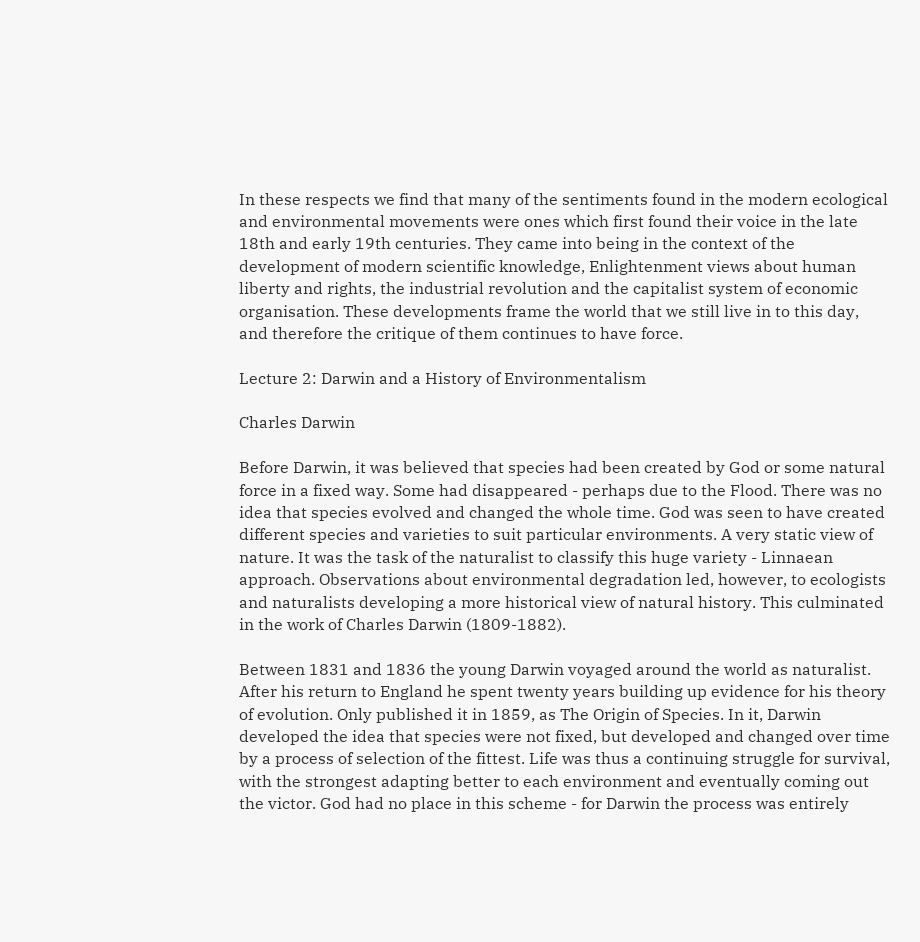In these respects we find that many of the sentiments found in the modern ecological and environmental movements were ones which first found their voice in the late 18th and early 19th centuries. They came into being in the context of the development of modern scientific knowledge, Enlightenment views about human liberty and rights, the industrial revolution and the capitalist system of economic organisation. These developments frame the world that we still live in to this day, and therefore the critique of them continues to have force.

Lecture 2: Darwin and a History of Environmentalism

Charles Darwin

Before Darwin, it was believed that species had been created by God or some natural force in a fixed way. Some had disappeared - perhaps due to the Flood. There was no idea that species evolved and changed the whole time. God was seen to have created different species and varieties to suit particular environments. A very static view of nature. It was the task of the naturalist to classify this huge variety - Linnaean approach. Observations about environmental degradation led, however, to ecologists and naturalists developing a more historical view of natural history. This culminated in the work of Charles Darwin (1809-1882).

Between 1831 and 1836 the young Darwin voyaged around the world as naturalist. After his return to England he spent twenty years building up evidence for his theory of evolution. Only published it in 1859, as The Origin of Species. In it, Darwin developed the idea that species were not fixed, but developed and changed over time by a process of selection of the fittest. Life was thus a continuing struggle for survival, with the strongest adapting better to each environment and eventually coming out the victor. God had no place in this scheme - for Darwin the process was entirely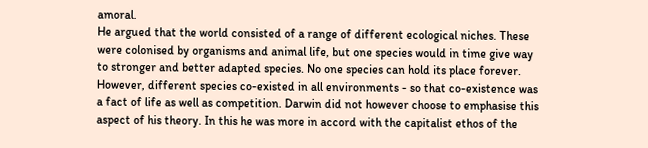amoral.
He argued that the world consisted of a range of different ecological niches. These were colonised by organisms and animal life, but one species would in time give way to stronger and better adapted species. No one species can hold its place forever. However, different species co-existed in all environments - so that co-existence was a fact of life as well as competition. Darwin did not however choose to emphasise this aspect of his theory. In this he was more in accord with the capitalist ethos of the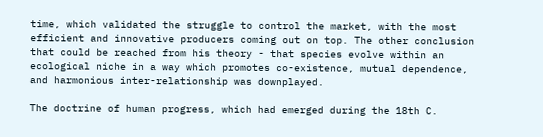time, which validated the struggle to control the market, with the most efficient and innovative producers coming out on top. The other conclusion that could be reached from his theory - that species evolve within an ecological niche in a way which promotes co-existence, mutual dependence, and harmonious inter-relationship was downplayed.

The doctrine of human progress, which had emerged during the 18th C.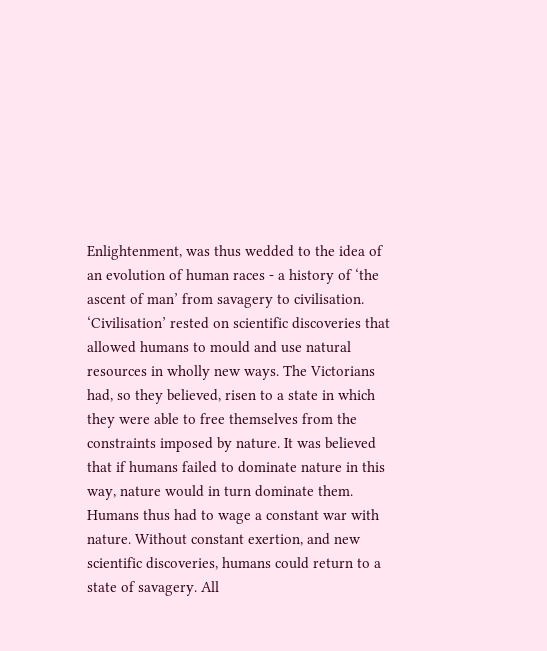Enlightenment, was thus wedded to the idea of an evolution of human races - a history of ‘the ascent of man’ from savagery to civilisation. ‘Civilisation’ rested on scientific discoveries that allowed humans to mould and use natural resources in wholly new ways. The Victorians had, so they believed, risen to a state in which they were able to free themselves from the constraints imposed by nature. It was believed that if humans failed to dominate nature in this way, nature would in turn dominate them. Humans thus had to wage a constant war with nature. Without constant exertion, and new scientific discoveries, humans could return to a state of savagery. All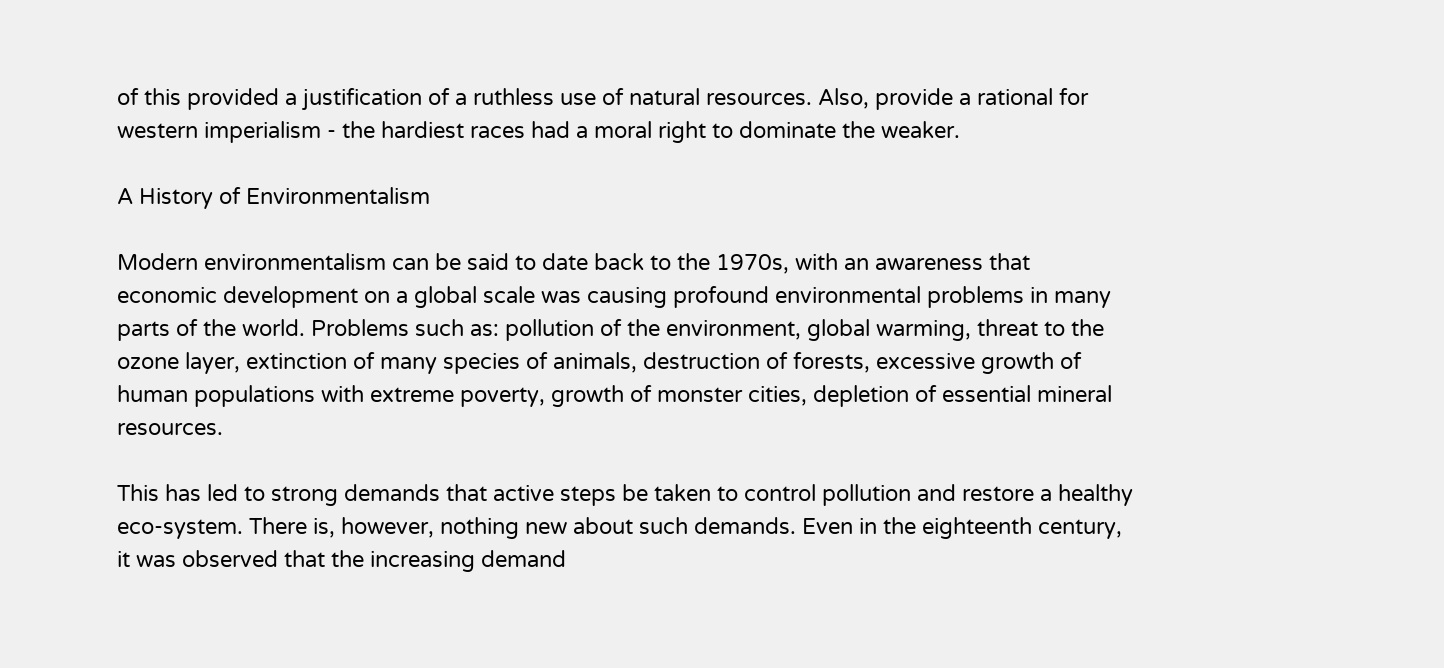of this provided a justification of a ruthless use of natural resources. Also, provide a rational for western imperialism - the hardiest races had a moral right to dominate the weaker.

A History of Environmentalism

Modern environmentalism can be said to date back to the 1970s, with an awareness that economic development on a global scale was causing profound environmental problems in many parts of the world. Problems such as: pollution of the environment, global warming, threat to the ozone layer, extinction of many species of animals, destruction of forests, excessive growth of human populations with extreme poverty, growth of monster cities, depletion of essential mineral resources.

This has led to strong demands that active steps be taken to control pollution and restore a healthy eco-system. There is, however, nothing new about such demands. Even in the eighteenth century, it was observed that the increasing demand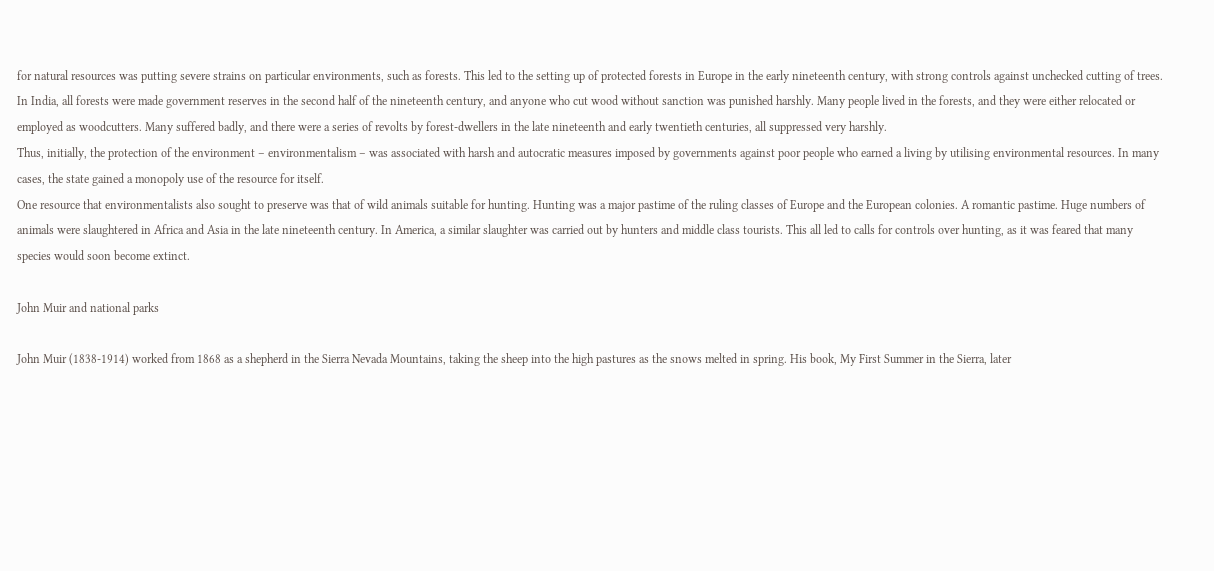for natural resources was putting severe strains on particular environments, such as forests. This led to the setting up of protected forests in Europe in the early nineteenth century, with strong controls against unchecked cutting of trees. In India, all forests were made government reserves in the second half of the nineteenth century, and anyone who cut wood without sanction was punished harshly. Many people lived in the forests, and they were either relocated or employed as woodcutters. Many suffered badly, and there were a series of revolts by forest-dwellers in the late nineteenth and early twentieth centuries, all suppressed very harshly.
Thus, initially, the protection of the environment – environmentalism – was associated with harsh and autocratic measures imposed by governments against poor people who earned a living by utilising environmental resources. In many cases, the state gained a monopoly use of the resource for itself.
One resource that environmentalists also sought to preserve was that of wild animals suitable for hunting. Hunting was a major pastime of the ruling classes of Europe and the European colonies. A romantic pastime. Huge numbers of animals were slaughtered in Africa and Asia in the late nineteenth century. In America, a similar slaughter was carried out by hunters and middle class tourists. This all led to calls for controls over hunting, as it was feared that many species would soon become extinct.

John Muir and national parks

John Muir (1838-1914) worked from 1868 as a shepherd in the Sierra Nevada Mountains, taking the sheep into the high pastures as the snows melted in spring. His book, My First Summer in the Sierra, later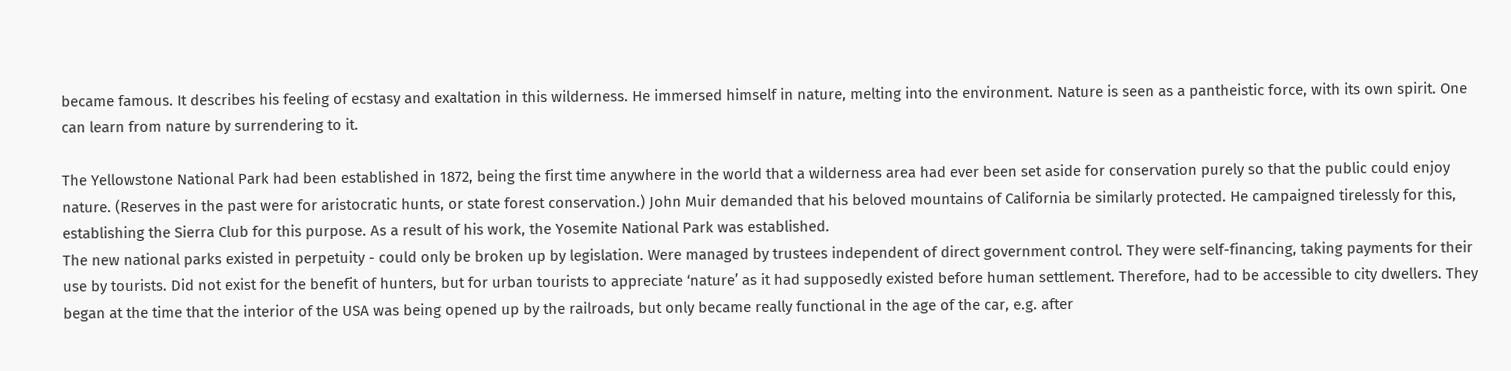became famous. It describes his feeling of ecstasy and exaltation in this wilderness. He immersed himself in nature, melting into the environment. Nature is seen as a pantheistic force, with its own spirit. One can learn from nature by surrendering to it.

The Yellowstone National Park had been established in 1872, being the first time anywhere in the world that a wilderness area had ever been set aside for conservation purely so that the public could enjoy nature. (Reserves in the past were for aristocratic hunts, or state forest conservation.) John Muir demanded that his beloved mountains of California be similarly protected. He campaigned tirelessly for this, establishing the Sierra Club for this purpose. As a result of his work, the Yosemite National Park was established.
The new national parks existed in perpetuity - could only be broken up by legislation. Were managed by trustees independent of direct government control. They were self-financing, taking payments for their use by tourists. Did not exist for the benefit of hunters, but for urban tourists to appreciate ‘nature’ as it had supposedly existed before human settlement. Therefore, had to be accessible to city dwellers. They began at the time that the interior of the USA was being opened up by the railroads, but only became really functional in the age of the car, e.g. after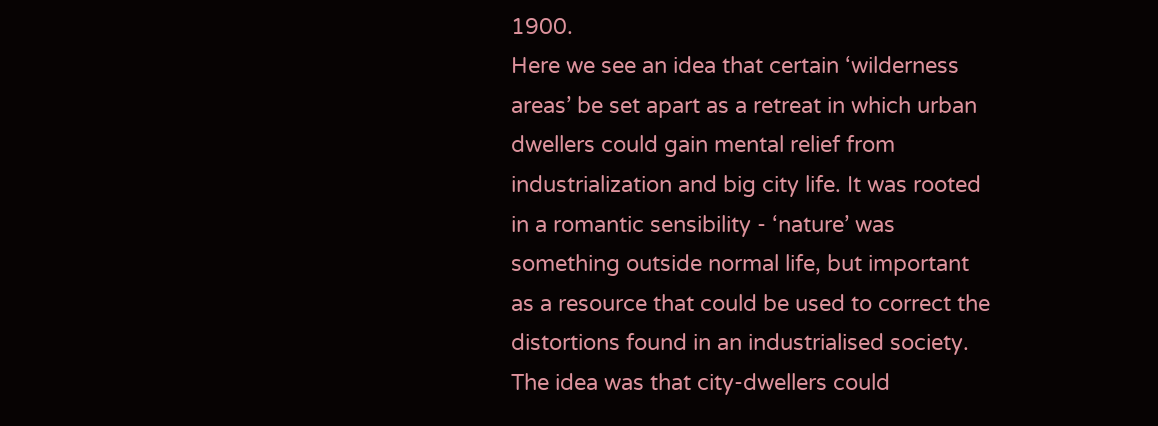1900.
Here we see an idea that certain ‘wilderness areas’ be set apart as a retreat in which urban dwellers could gain mental relief from industrialization and big city life. It was rooted in a romantic sensibility - ‘nature’ was something outside normal life, but important as a resource that could be used to correct the distortions found in an industrialised society.
The idea was that city-dwellers could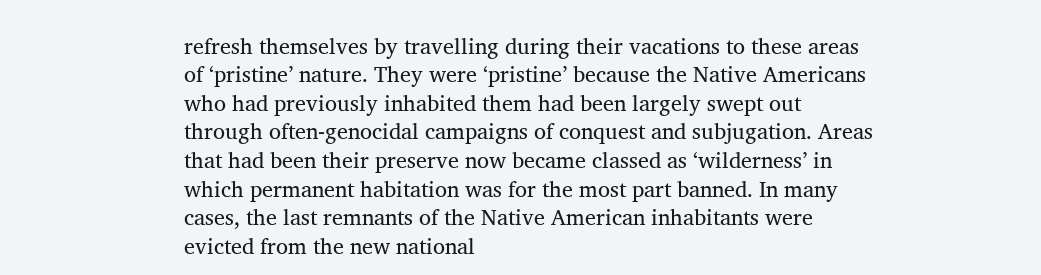refresh themselves by travelling during their vacations to these areas of ‘pristine’ nature. They were ‘pristine’ because the Native Americans who had previously inhabited them had been largely swept out through often-genocidal campaigns of conquest and subjugation. Areas that had been their preserve now became classed as ‘wilderness’ in which permanent habitation was for the most part banned. In many cases, the last remnants of the Native American inhabitants were evicted from the new national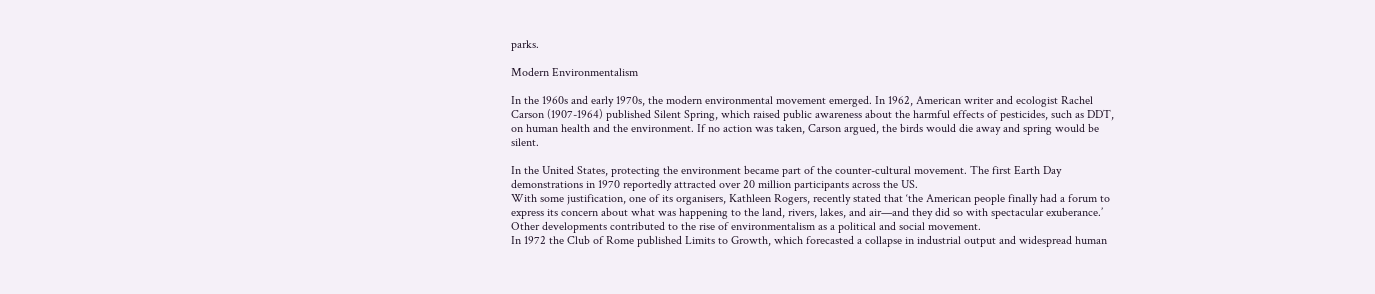parks.

Modern Environmentalism

In the 1960s and early 1970s, the modern environmental movement emerged. In 1962, American writer and ecologist Rachel Carson (1907-1964) published Silent Spring, which raised public awareness about the harmful effects of pesticides, such as DDT, on human health and the environment. If no action was taken, Carson argued, the birds would die away and spring would be silent.

In the United States, protecting the environment became part of the counter-cultural movement. The first Earth Day demonstrations in 1970 reportedly attracted over 20 million participants across the US.
With some justification, one of its organisers, Kathleen Rogers, recently stated that ‘the American people finally had a forum to express its concern about what was happening to the land, rivers, lakes, and air—and they did so with spectacular exuberance.’
Other developments contributed to the rise of environmentalism as a political and social movement.
In 1972 the Club of Rome published Limits to Growth, which forecasted a collapse in industrial output and widespread human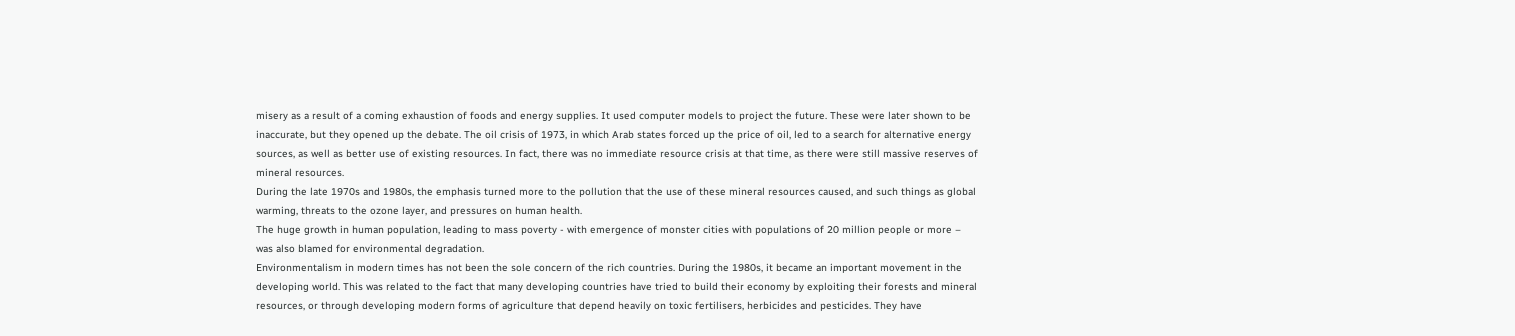misery as a result of a coming exhaustion of foods and energy supplies. It used computer models to project the future. These were later shown to be inaccurate, but they opened up the debate. The oil crisis of 1973, in which Arab states forced up the price of oil, led to a search for alternative energy sources, as well as better use of existing resources. In fact, there was no immediate resource crisis at that time, as there were still massive reserves of mineral resources.
During the late 1970s and 1980s, the emphasis turned more to the pollution that the use of these mineral resources caused, and such things as global warming, threats to the ozone layer, and pressures on human health.
The huge growth in human population, leading to mass poverty - with emergence of monster cities with populations of 20 million people or more – was also blamed for environmental degradation.
Environmentalism in modern times has not been the sole concern of the rich countries. During the 1980s, it became an important movement in the developing world. This was related to the fact that many developing countries have tried to build their economy by exploiting their forests and mineral resources, or through developing modern forms of agriculture that depend heavily on toxic fertilisers, herbicides and pesticides. They have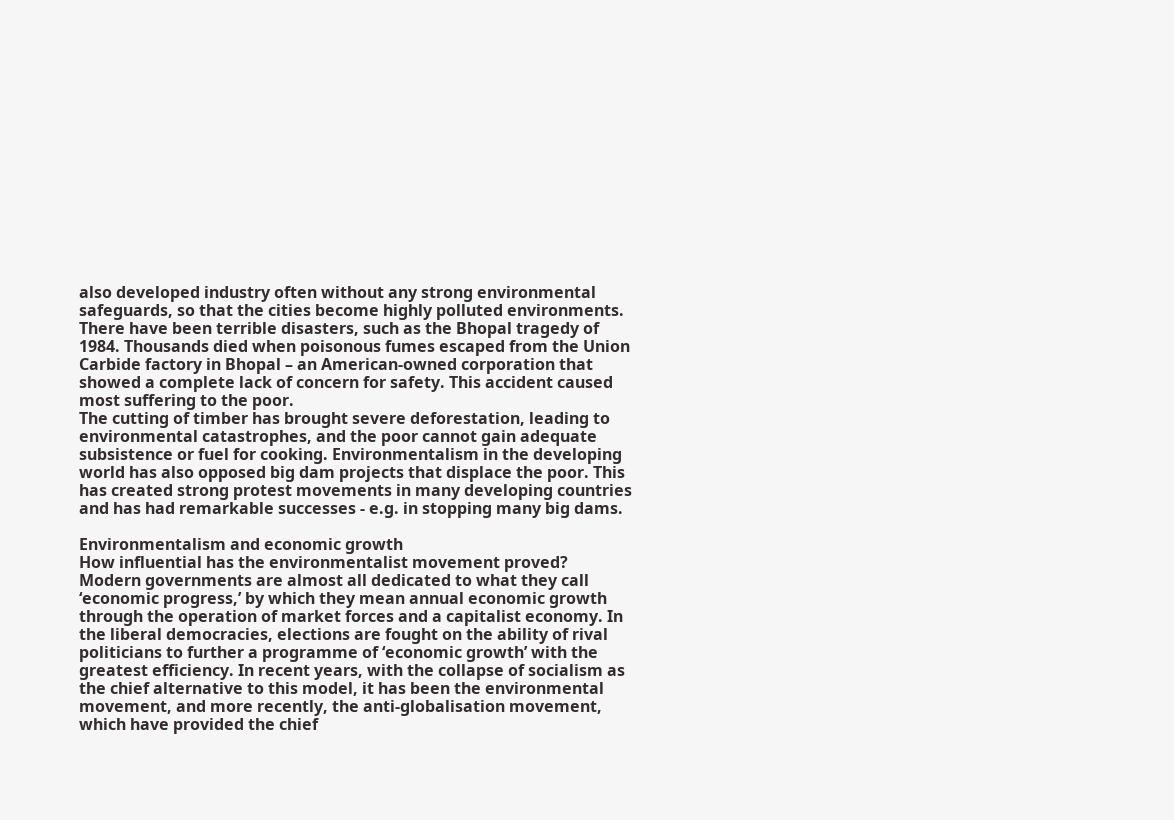also developed industry often without any strong environmental safeguards, so that the cities become highly polluted environments. There have been terrible disasters, such as the Bhopal tragedy of 1984. Thousands died when poisonous fumes escaped from the Union Carbide factory in Bhopal – an American-owned corporation that showed a complete lack of concern for safety. This accident caused most suffering to the poor.
The cutting of timber has brought severe deforestation, leading to environmental catastrophes, and the poor cannot gain adequate subsistence or fuel for cooking. Environmentalism in the developing world has also opposed big dam projects that displace the poor. This has created strong protest movements in many developing countries and has had remarkable successes - e.g. in stopping many big dams.

Environmentalism and economic growth
How influential has the environmentalist movement proved?
Modern governments are almost all dedicated to what they call ‘economic progress,’ by which they mean annual economic growth through the operation of market forces and a capitalist economy. In the liberal democracies, elections are fought on the ability of rival politicians to further a programme of ‘economic growth’ with the greatest efficiency. In recent years, with the collapse of socialism as the chief alternative to this model, it has been the environmental movement, and more recently, the anti-globalisation movement, which have provided the chief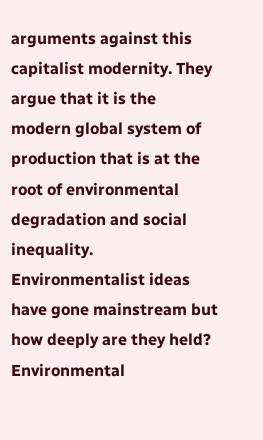arguments against this capitalist modernity. They argue that it is the modern global system of production that is at the root of environmental degradation and social inequality.
Environmentalist ideas have gone mainstream but how deeply are they held?
Environmental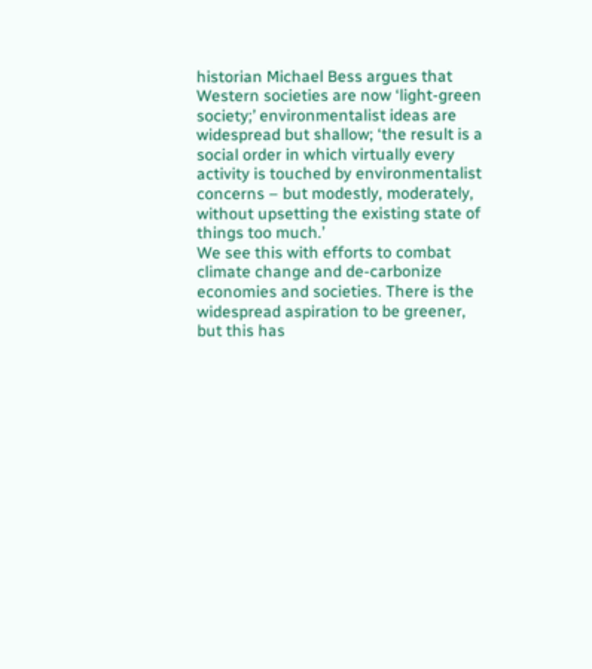historian Michael Bess argues that Western societies are now ‘light-green society;’ environmentalist ideas are widespread but shallow; ‘the result is a social order in which virtually every activity is touched by environmentalist concerns – but modestly, moderately, without upsetting the existing state of things too much.’
We see this with efforts to combat climate change and de-carbonize economies and societies. There is the widespread aspiration to be greener, but this has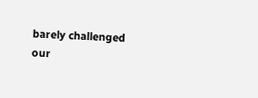barely challenged our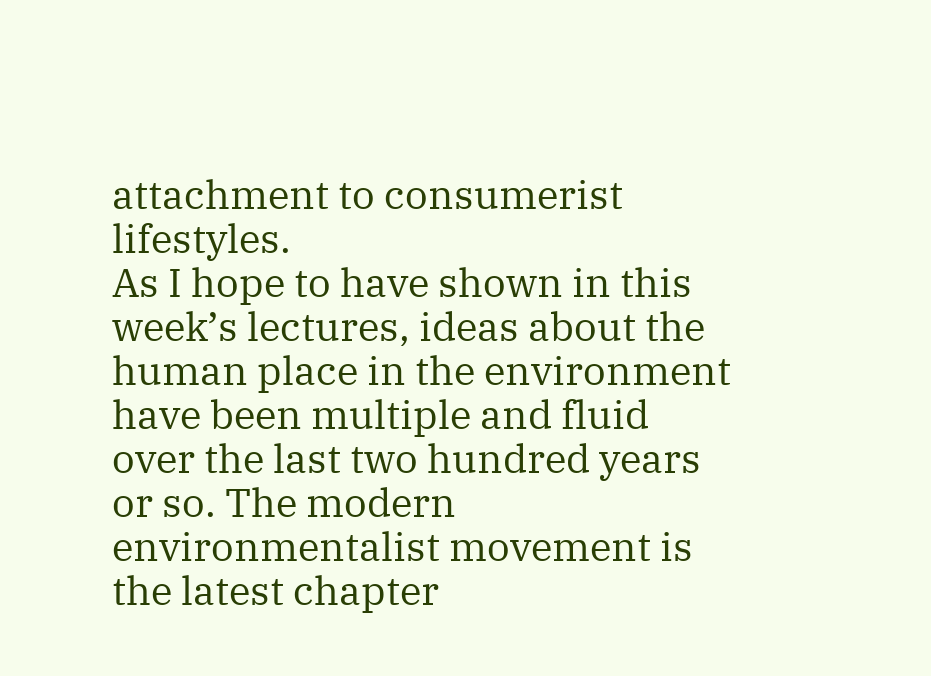attachment to consumerist lifestyles.
As I hope to have shown in this week’s lectures, ideas about the human place in the environment have been multiple and fluid over the last two hundred years or so. The modern environmentalist movement is the latest chapter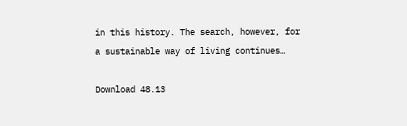in this history. The search, however, for a sustainable way of living continues…

Download 48.13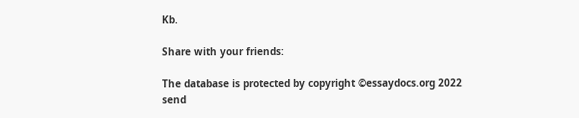Kb.

Share with your friends:

The database is protected by copyright ©essaydocs.org 2022
send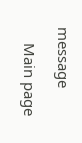message

    Main page